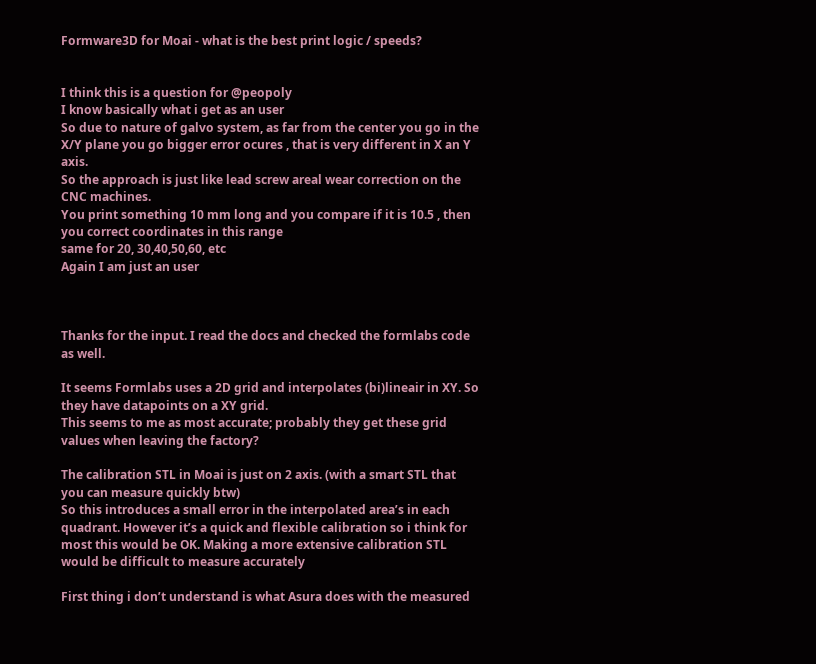Formware3D for Moai - what is the best print logic / speeds?


I think this is a question for @peopoly
I know basically what i get as an user
So due to nature of galvo system, as far from the center you go in the X/Y plane you go bigger error ocures , that is very different in X an Y axis.
So the approach is just like lead screw areal wear correction on the CNC machines.
You print something 10 mm long and you compare if it is 10.5 , then you correct coordinates in this range
same for 20, 30,40,50,60, etc
Again I am just an user



Thanks for the input. I read the docs and checked the formlabs code as well.

It seems Formlabs uses a 2D grid and interpolates (bi)lineair in XY. So they have datapoints on a XY grid.
This seems to me as most accurate; probably they get these grid values when leaving the factory?

The calibration STL in Moai is just on 2 axis. (with a smart STL that you can measure quickly btw)
So this introduces a small error in the interpolated area’s in each quadrant. However it’s a quick and flexible calibration so i think for most this would be OK. Making a more extensive calibration STL would be difficult to measure accurately

First thing i don’t understand is what Asura does with the measured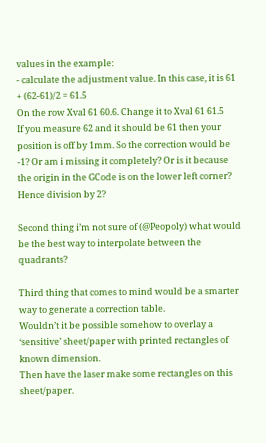values in the example:
- calculate the adjustment value. In this case, it is 61 + (62-61)/2 = 61.5
On the row Xval 61 60.6. Change it to Xval 61 61.5
If you measure 62 and it should be 61 then your position is off by 1mm. So the correction would be -1? Or am i missing it completely? Or is it because the origin in the GCode is on the lower left corner? Hence division by 2?

Second thing i’m not sure of (@Peopoly) what would be the best way to interpolate between the quadrants?

Third thing that comes to mind would be a smarter way to generate a correction table.
Wouldn’t it be possible somehow to overlay a ‘sensitive’ sheet/paper with printed rectangles of known dimension.
Then have the laser make some rectangles on this sheet/paper.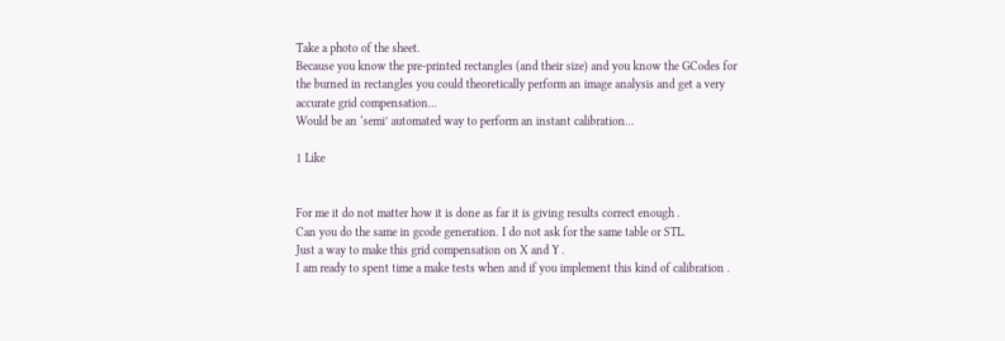Take a photo of the sheet.
Because you know the pre-printed rectangles (and their size) and you know the GCodes for the burned in rectangles you could theoretically perform an image analysis and get a very accurate grid compensation…
Would be an ‘semi’ automated way to perform an instant calibration…

1 Like


For me it do not matter how it is done as far it is giving results correct enough .
Can you do the same in gcode generation. I do not ask for the same table or STL.
Just a way to make this grid compensation on X and Y .
I am ready to spent time a make tests when and if you implement this kind of calibration .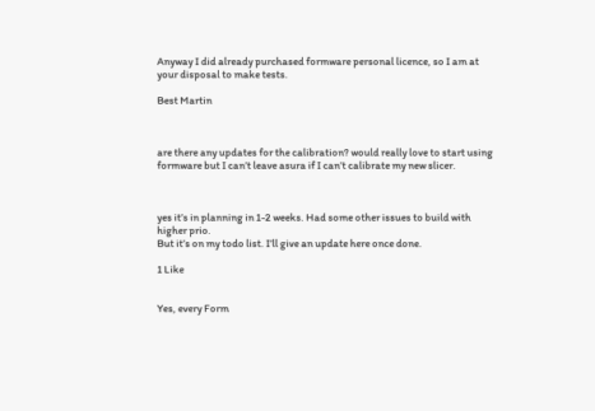Anyway I did already purchased formware personal licence, so I am at your disposal to make tests.

Best Martin



are there any updates for the calibration? would really love to start using formware but I can’t leave asura if I can’t calibrate my new slicer.



yes it’s in planning in 1-2 weeks. Had some other issues to build with higher prio.
But it’s on my todo list. I’ll give an update here once done.

1 Like


Yes, every Form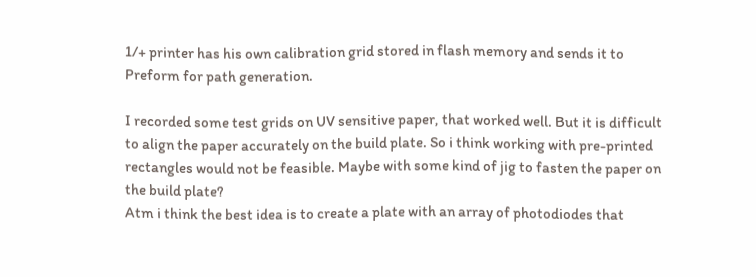1/+ printer has his own calibration grid stored in flash memory and sends it to Preform for path generation.

I recorded some test grids on UV sensitive paper, that worked well. But it is difficult to align the paper accurately on the build plate. So i think working with pre-printed rectangles would not be feasible. Maybe with some kind of jig to fasten the paper on the build plate?
Atm i think the best idea is to create a plate with an array of photodiodes that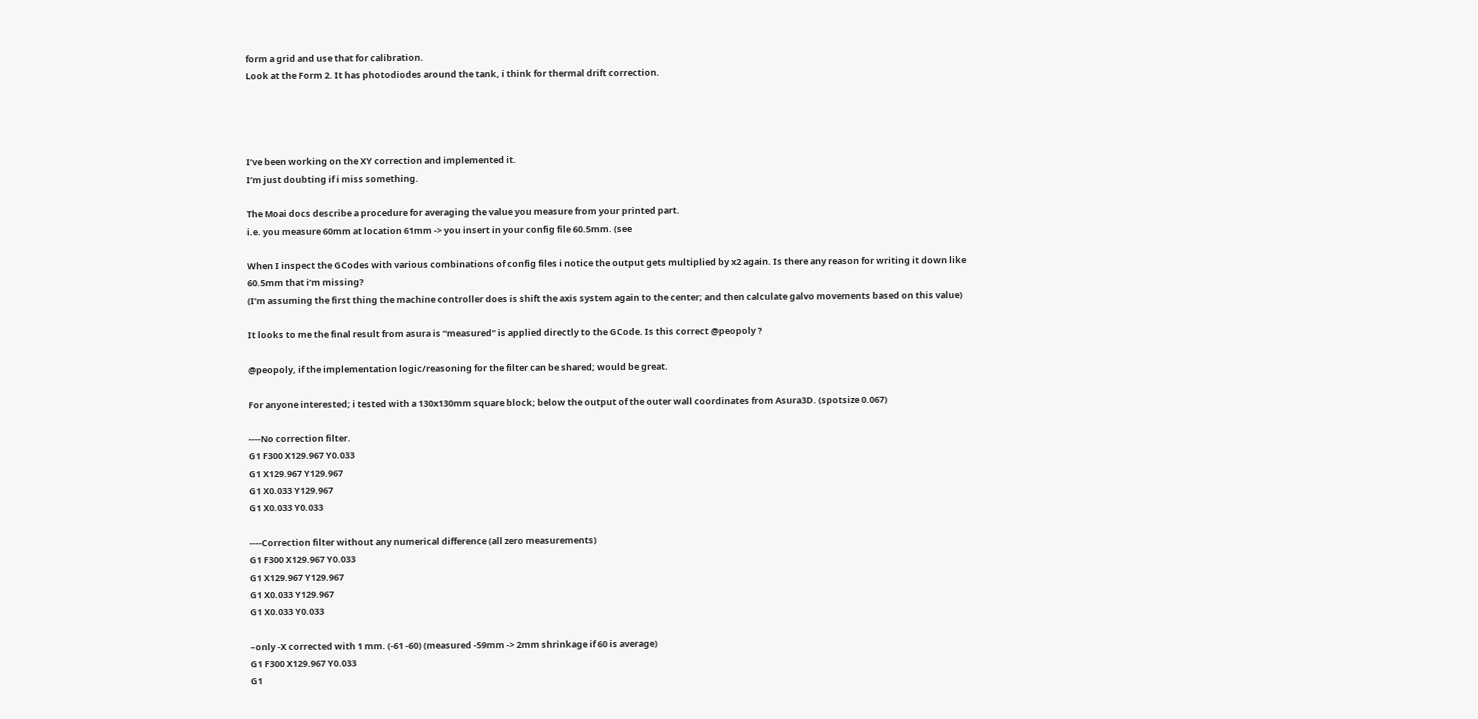form a grid and use that for calibration.
Look at the Form 2. It has photodiodes around the tank, i think for thermal drift correction.




I’ve been working on the XY correction and implemented it.
I’m just doubting if i miss something.

The Moai docs describe a procedure for averaging the value you measure from your printed part.
i.e. you measure 60mm at location 61mm -> you insert in your config file 60.5mm. (see

When I inspect the GCodes with various combinations of config files i notice the output gets multiplied by x2 again. Is there any reason for writing it down like 60.5mm that i’m missing?
(I’m assuming the first thing the machine controller does is shift the axis system again to the center; and then calculate galvo movements based on this value)

It looks to me the final result from asura is “measured” is applied directly to the GCode. Is this correct @peopoly ?

@peopoly, if the implementation logic/reasoning for the filter can be shared; would be great.

For anyone interested; i tested with a 130x130mm square block; below the output of the outer wall coordinates from Asura3D. (spotsize 0.067)

----No correction filter.
G1 F300 X129.967 Y0.033
G1 X129.967 Y129.967
G1 X0.033 Y129.967
G1 X0.033 Y0.033

----Correction filter without any numerical difference (all zero measurements)
G1 F300 X129.967 Y0.033
G1 X129.967 Y129.967
G1 X0.033 Y129.967
G1 X0.033 Y0.033

–only -X corrected with 1 mm. (-61 -60) (measured -59mm -> 2mm shrinkage if 60 is average)
G1 F300 X129.967 Y0.033
G1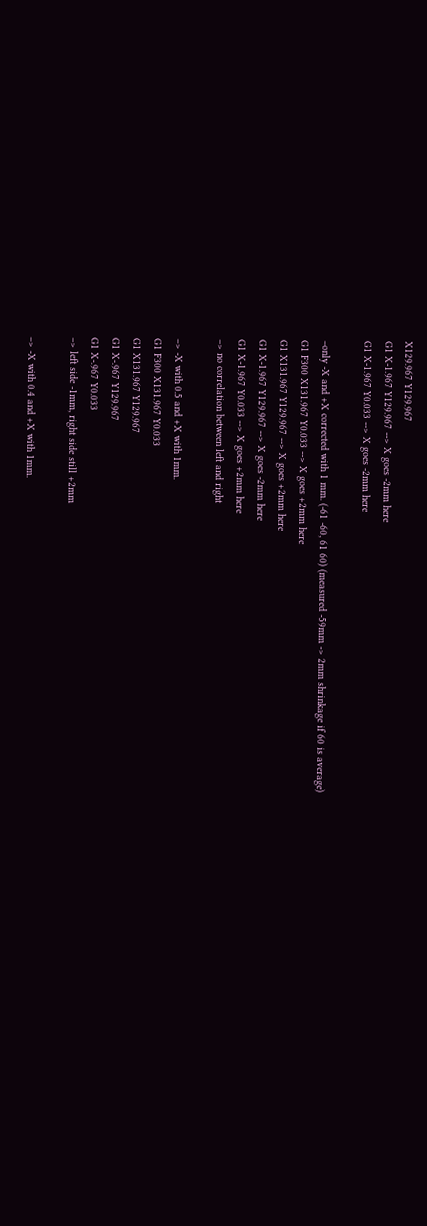X129.967 Y129.967
G1 X-1.967 Y129.967 --> X goes -2mm here
G1 X-1.967 Y0.033 --> X goes -2mm here

–only -X and +X corrected with 1 mm. (-61 -60, 61 60) (measured -59mm -> 2mm shrinkage if 60 is average)
G1 F300 X131.967 Y0.033 --> X goes +2mm here
G1 X131.967 Y129.967 --> X goes +2mm here
G1 X-1.967 Y129.967 --> X goes -2mm here
G1 X-1.967 Y0.033 --> X goes +2mm here
–> no correlation between left and right

–> -X with 0.5 and +X with 1mm.
G1 F300 X131.967 Y0.033
G1 X131.967 Y129.967
G1 X-.967 Y129.967
G1 X-.967 Y0.033
–> left side -1mm, right side still +2mm

–> -X with 0.4 and +X with 1mm.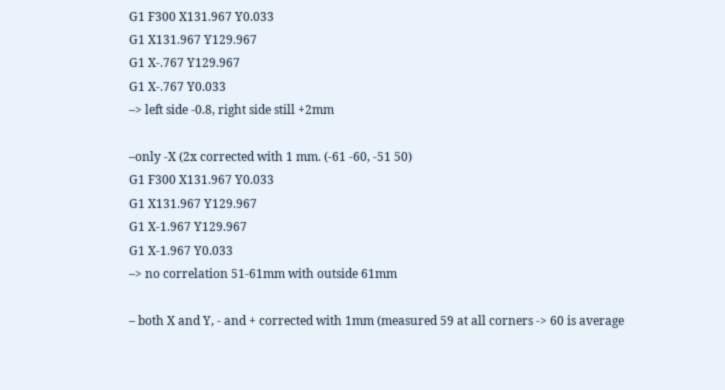G1 F300 X131.967 Y0.033
G1 X131.967 Y129.967
G1 X-.767 Y129.967
G1 X-.767 Y0.033
–> left side -0.8, right side still +2mm

–only -X (2x corrected with 1 mm. (-61 -60, -51 50)
G1 F300 X131.967 Y0.033
G1 X131.967 Y129.967
G1 X-1.967 Y129.967
G1 X-1.967 Y0.033
–> no correlation 51-61mm with outside 61mm

– both X and Y, - and + corrected with 1mm (measured 59 at all corners -> 60 is average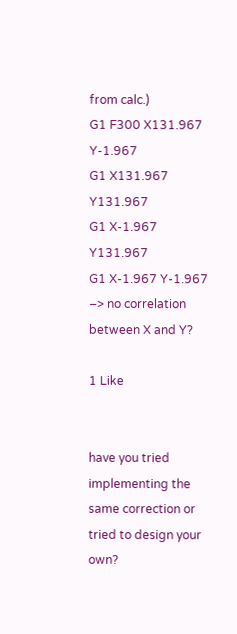from calc.)
G1 F300 X131.967 Y-1.967
G1 X131.967 Y131.967
G1 X-1.967 Y131.967
G1 X-1.967 Y-1.967
–> no correlation between X and Y?

1 Like


have you tried implementing the same correction or tried to design your own?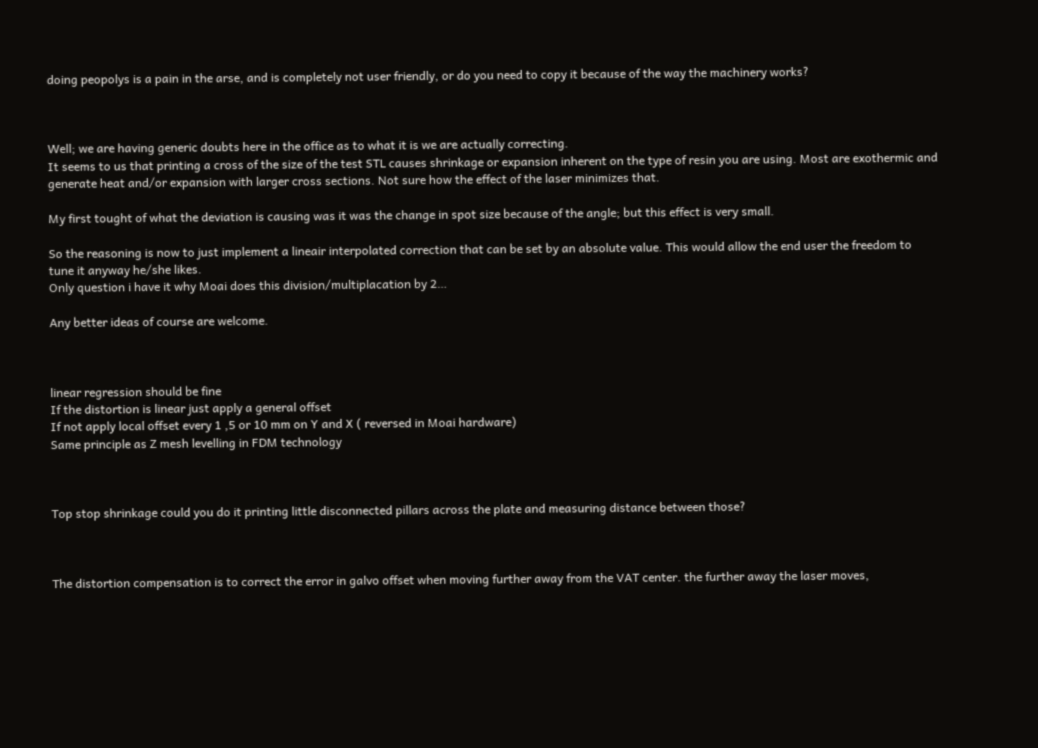doing peopolys is a pain in the arse, and is completely not user friendly, or do you need to copy it because of the way the machinery works?



Well; we are having generic doubts here in the office as to what it is we are actually correcting.
It seems to us that printing a cross of the size of the test STL causes shrinkage or expansion inherent on the type of resin you are using. Most are exothermic and generate heat and/or expansion with larger cross sections. Not sure how the effect of the laser minimizes that.

My first tought of what the deviation is causing was it was the change in spot size because of the angle; but this effect is very small.

So the reasoning is now to just implement a lineair interpolated correction that can be set by an absolute value. This would allow the end user the freedom to tune it anyway he/she likes.
Only question i have it why Moai does this division/multiplacation by 2…

Any better ideas of course are welcome.



linear regression should be fine
If the distortion is linear just apply a general offset
If not apply local offset every 1 ,5 or 10 mm on Y and X ( reversed in Moai hardware)
Same principle as Z mesh levelling in FDM technology



Top stop shrinkage could you do it printing little disconnected pillars across the plate and measuring distance between those?



The distortion compensation is to correct the error in galvo offset when moving further away from the VAT center. the further away the laser moves,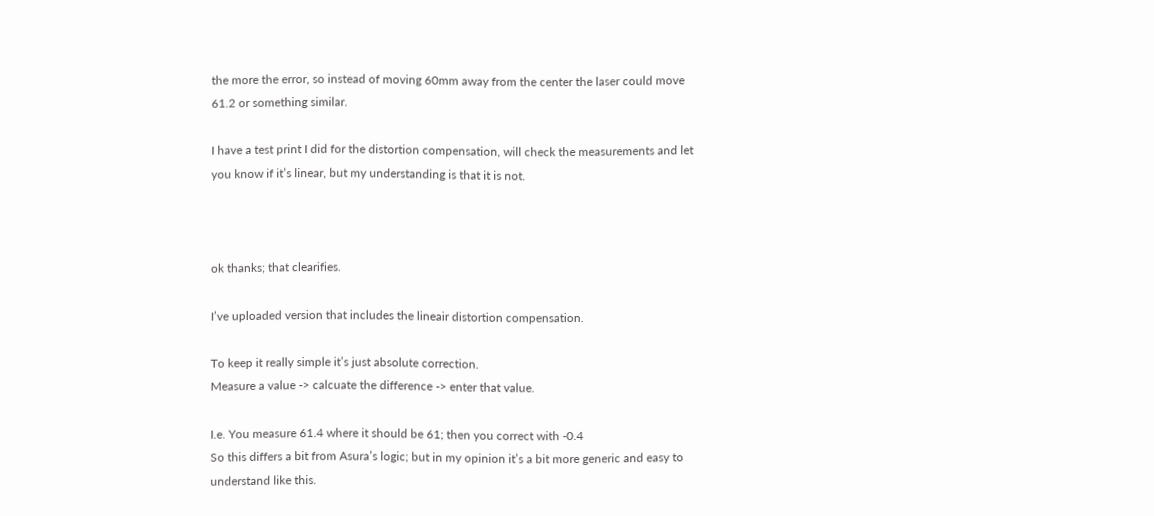the more the error, so instead of moving 60mm away from the center the laser could move 61.2 or something similar.

I have a test print I did for the distortion compensation, will check the measurements and let you know if it’s linear, but my understanding is that it is not.



ok thanks; that clearifies.

I’ve uploaded version that includes the lineair distortion compensation.

To keep it really simple it’s just absolute correction.
Measure a value -> calcuate the difference -> enter that value.

I.e. You measure 61.4 where it should be 61; then you correct with -0.4
So this differs a bit from Asura’s logic; but in my opinion it’s a bit more generic and easy to understand like this.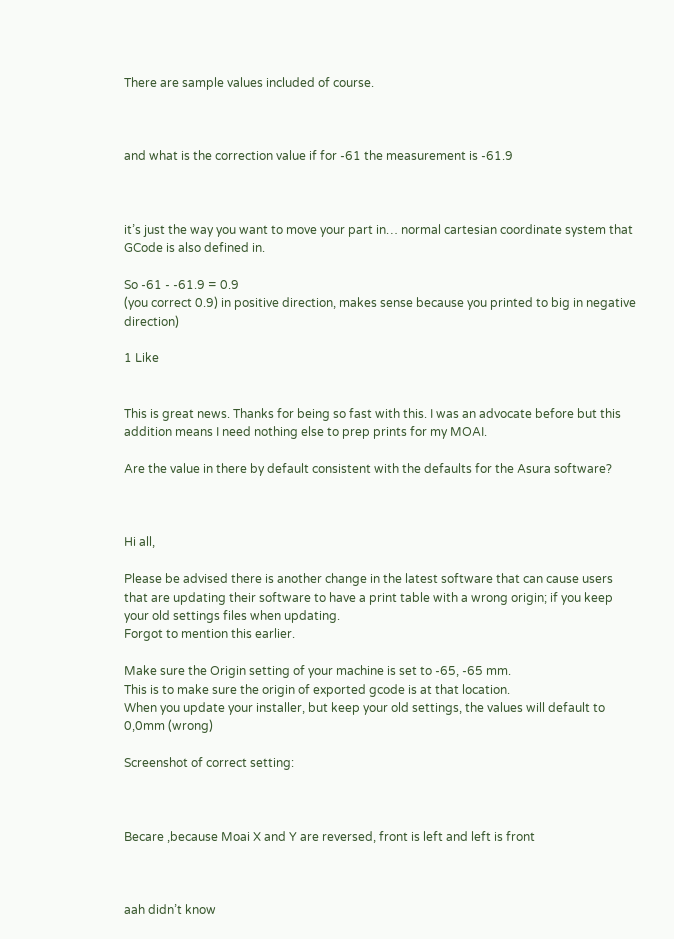There are sample values included of course.



and what is the correction value if for -61 the measurement is -61.9



it’s just the way you want to move your part in… normal cartesian coordinate system that GCode is also defined in.

So -61 - -61.9 = 0.9
(you correct 0.9) in positive direction, makes sense because you printed to big in negative direction)

1 Like


This is great news. Thanks for being so fast with this. I was an advocate before but this addition means I need nothing else to prep prints for my MOAI.

Are the value in there by default consistent with the defaults for the Asura software?



Hi all,

Please be advised there is another change in the latest software that can cause users that are updating their software to have a print table with a wrong origin; if you keep your old settings files when updating.
Forgot to mention this earlier.

Make sure the Origin setting of your machine is set to -65, -65 mm.
This is to make sure the origin of exported gcode is at that location.
When you update your installer, but keep your old settings, the values will default to 0,0mm (wrong)

Screenshot of correct setting:



Becare ,because Moai X and Y are reversed, front is left and left is front



aah didn’t know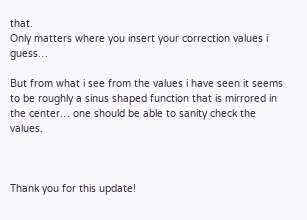that.
Only matters where you insert your correction values i guess…

But from what i see from the values i have seen it seems to be roughly a sinus shaped function that is mirrored in the center… one should be able to sanity check the values.



Thank you for this update!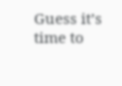Guess it’s time to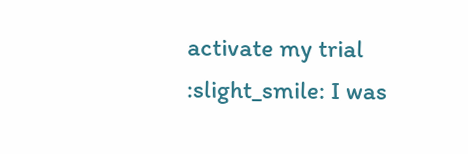activate my trial :slight_smile: I was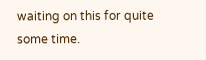waiting on this for quite some time.